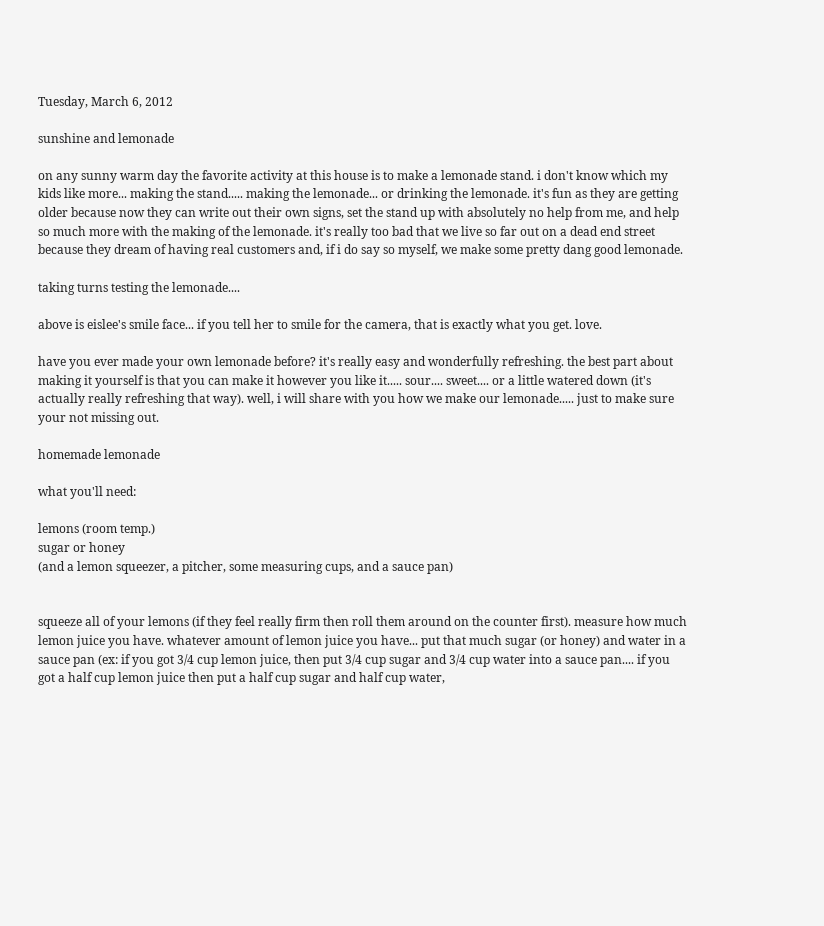Tuesday, March 6, 2012

sunshine and lemonade

on any sunny warm day the favorite activity at this house is to make a lemonade stand. i don't know which my kids like more... making the stand..... making the lemonade... or drinking the lemonade. it's fun as they are getting older because now they can write out their own signs, set the stand up with absolutely no help from me, and help so much more with the making of the lemonade. it's really too bad that we live so far out on a dead end street because they dream of having real customers and, if i do say so myself, we make some pretty dang good lemonade.

taking turns testing the lemonade....

above is eislee's smile face... if you tell her to smile for the camera, that is exactly what you get. love.

have you ever made your own lemonade before? it's really easy and wonderfully refreshing. the best part about making it yourself is that you can make it however you like it..... sour.... sweet.... or a little watered down (it's actually really refreshing that way). well, i will share with you how we make our lemonade..... just to make sure your not missing out.

homemade lemonade

what you'll need:

lemons (room temp.)
sugar or honey
(and a lemon squeezer, a pitcher, some measuring cups, and a sauce pan)


squeeze all of your lemons (if they feel really firm then roll them around on the counter first). measure how much lemon juice you have. whatever amount of lemon juice you have... put that much sugar (or honey) and water in a sauce pan (ex: if you got 3/4 cup lemon juice, then put 3/4 cup sugar and 3/4 cup water into a sauce pan.... if you got a half cup lemon juice then put a half cup sugar and half cup water,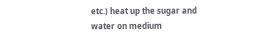etc.) heat up the sugar and water on medium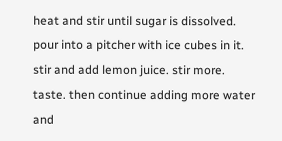heat and stir until sugar is dissolved.  pour into a pitcher with ice cubes in it. stir and add lemon juice. stir more. taste. then continue adding more water and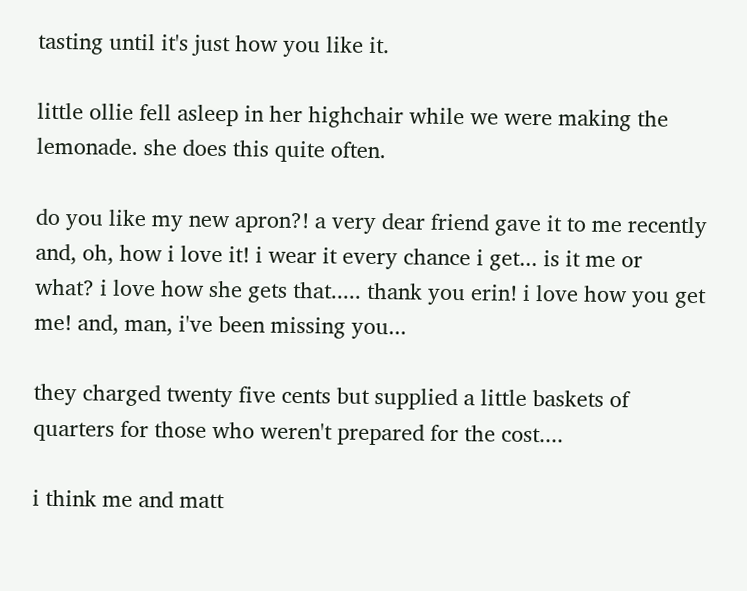tasting until it's just how you like it.

little ollie fell asleep in her highchair while we were making the lemonade. she does this quite often.

do you like my new apron?! a very dear friend gave it to me recently and, oh, how i love it! i wear it every chance i get... is it me or what? i love how she gets that..... thank you erin! i love how you get me! and, man, i've been missing you...

they charged twenty five cents but supplied a little baskets of quarters for those who weren't prepared for the cost....

i think me and matt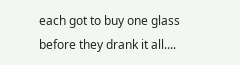each got to buy one glass before they drank it all....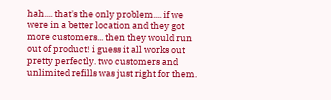hah.... that's the only problem.... if we were in a better location and they got more customers... then they would run out of product! i guess it all works out pretty perfectly. two customers and unlimited refills was just right for them.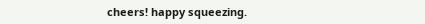cheers! happy squeezing.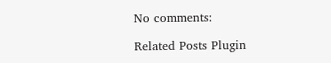No comments:

Related Posts Plugin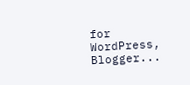for WordPress, Blogger...